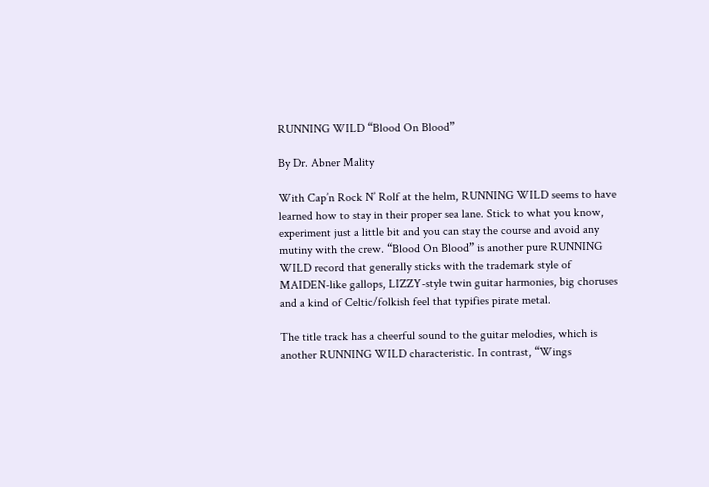RUNNING WILD “Blood On Blood”

By Dr. Abner Mality

With Cap’n Rock N’ Rolf at the helm, RUNNING WILD seems to have learned how to stay in their proper sea lane. Stick to what you know, experiment just a little bit and you can stay the course and avoid any mutiny with the crew. “Blood On Blood” is another pure RUNNING WILD record that generally sticks with the trademark style of MAIDEN-like gallops, LIZZY-style twin guitar harmonies, big choruses and a kind of Celtic/folkish feel that typifies pirate metal.

The title track has a cheerful sound to the guitar melodies, which is another RUNNING WILD characteristic. In contrast, “Wings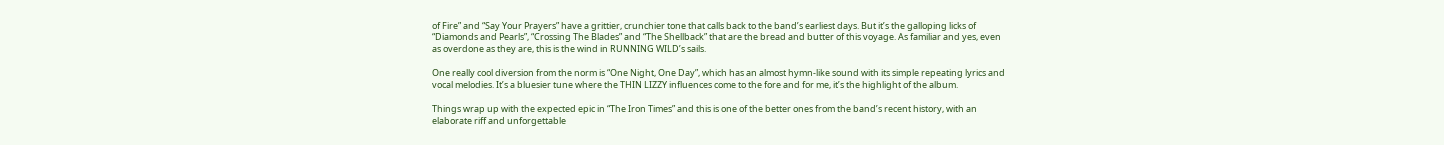of Fire” and “Say Your Prayers” have a grittier, crunchier tone that calls back to the band’s earliest days. But it’s the galloping licks of “Diamonds and Pearls”, “Crossing The Blades” and “The Shellback” that are the bread and butter of this voyage. As familiar and yes, even as overdone as they are, this is the wind in RUNNING WILD’s sails.

One really cool diversion from the norm is “One Night, One Day”, which has an almost hymn-like sound with its simple repeating lyrics and vocal melodies. It’s a bluesier tune where the THIN LIZZY influences come to the fore and for me, it’s the highlight of the album.

Things wrap up with the expected epic in “The Iron Times” and this is one of the better ones from the band’s recent history, with an elaborate riff and unforgettable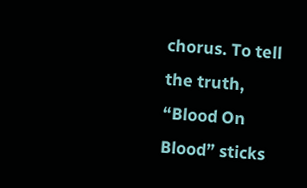chorus. To tell the truth, “Blood On Blood” sticks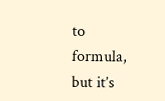to formula, but it’s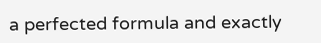a perfected formula and exactly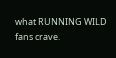what RUNNING WILD fans crave.